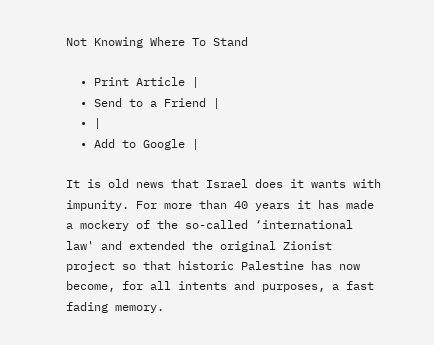Not Knowing Where To Stand

  • Print Article |
  • Send to a Friend |
  • |
  • Add to Google |

It is old news that Israel does it wants with impunity. For more than 40 years it has made a mockery of the so-called ‘international law' and extended the original Zionist project so that historic Palestine has now become, for all intents and purposes, a fast fading memory.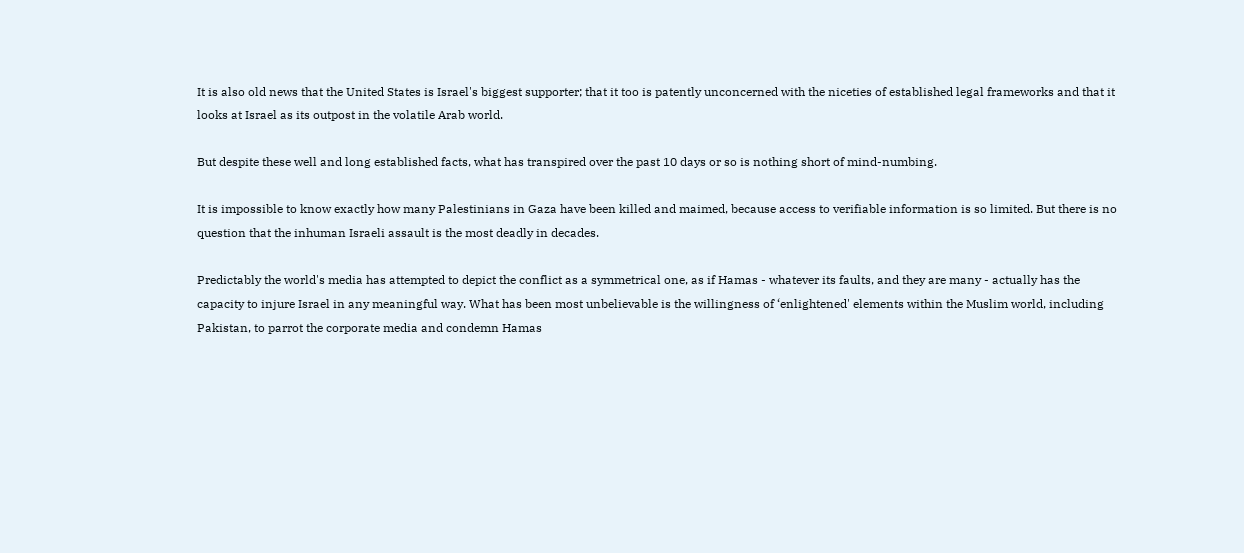It is also old news that the United States is Israel's biggest supporter; that it too is patently unconcerned with the niceties of established legal frameworks and that it looks at Israel as its outpost in the volatile Arab world.

But despite these well and long established facts, what has transpired over the past 10 days or so is nothing short of mind-numbing.

It is impossible to know exactly how many Palestinians in Gaza have been killed and maimed, because access to verifiable information is so limited. But there is no question that the inhuman Israeli assault is the most deadly in decades.

Predictably the world's media has attempted to depict the conflict as a symmetrical one, as if Hamas - whatever its faults, and they are many - actually has the capacity to injure Israel in any meaningful way. What has been most unbelievable is the willingness of ‘enlightened' elements within the Muslim world, including Pakistan, to parrot the corporate media and condemn Hamas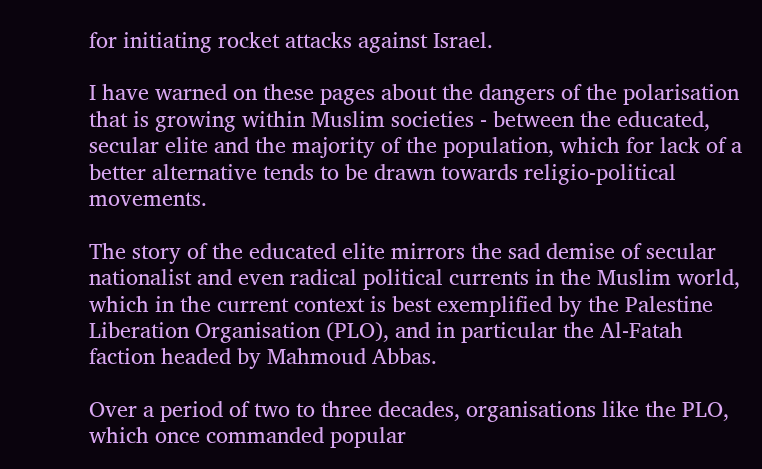for initiating rocket attacks against Israel.

I have warned on these pages about the dangers of the polarisation that is growing within Muslim societies - between the educated, secular elite and the majority of the population, which for lack of a better alternative tends to be drawn towards religio-political movements.

The story of the educated elite mirrors the sad demise of secular nationalist and even radical political currents in the Muslim world, which in the current context is best exemplified by the Palestine Liberation Organisation (PLO), and in particular the Al-Fatah faction headed by Mahmoud Abbas.

Over a period of two to three decades, organisations like the PLO, which once commanded popular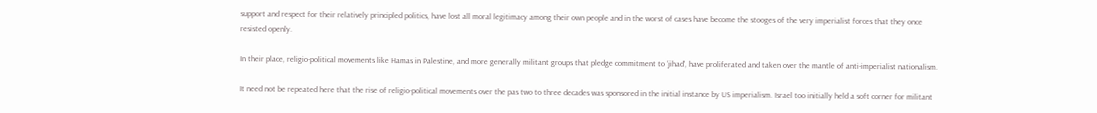support and respect for their relatively principled politics, have lost all moral legitimacy among their own people and in the worst of cases have become the stooges of the very imperialist forces that they once resisted openly.

In their place, religio-political movements like Hamas in Palestine, and more generally militant groups that pledge commitment to ‘jihad', have proliferated and taken over the mantle of anti-imperialist nationalism.

It need not be repeated here that the rise of religio-political movements over the pas two to three decades was sponsored in the initial instance by US imperialism. Israel too initially held a soft corner for militant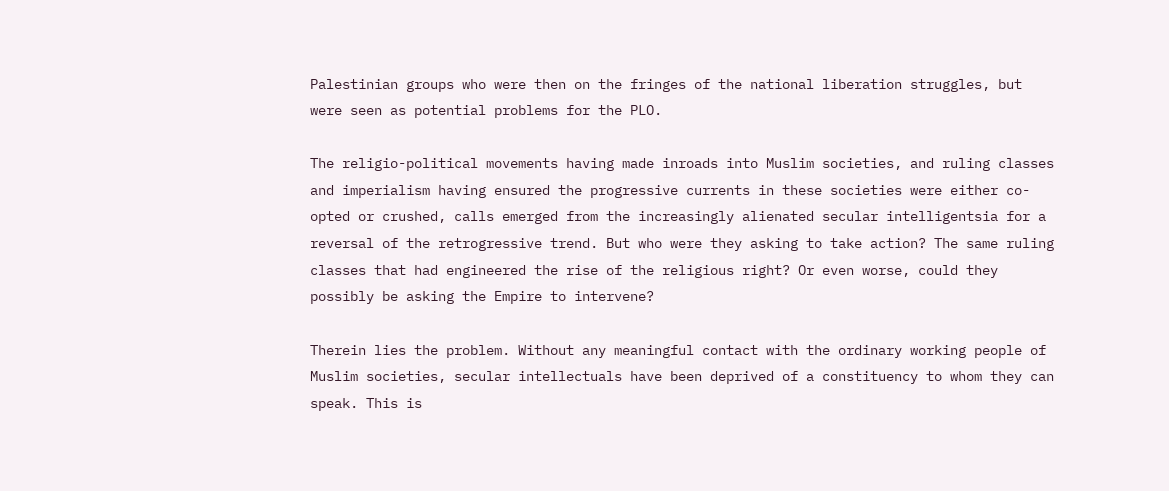Palestinian groups who were then on the fringes of the national liberation struggles, but were seen as potential problems for the PLO.

The religio-political movements having made inroads into Muslim societies, and ruling classes and imperialism having ensured the progressive currents in these societies were either co-opted or crushed, calls emerged from the increasingly alienated secular intelligentsia for a reversal of the retrogressive trend. But who were they asking to take action? The same ruling classes that had engineered the rise of the religious right? Or even worse, could they possibly be asking the Empire to intervene?

Therein lies the problem. Without any meaningful contact with the ordinary working people of Muslim societies, secular intellectuals have been deprived of a constituency to whom they can speak. This is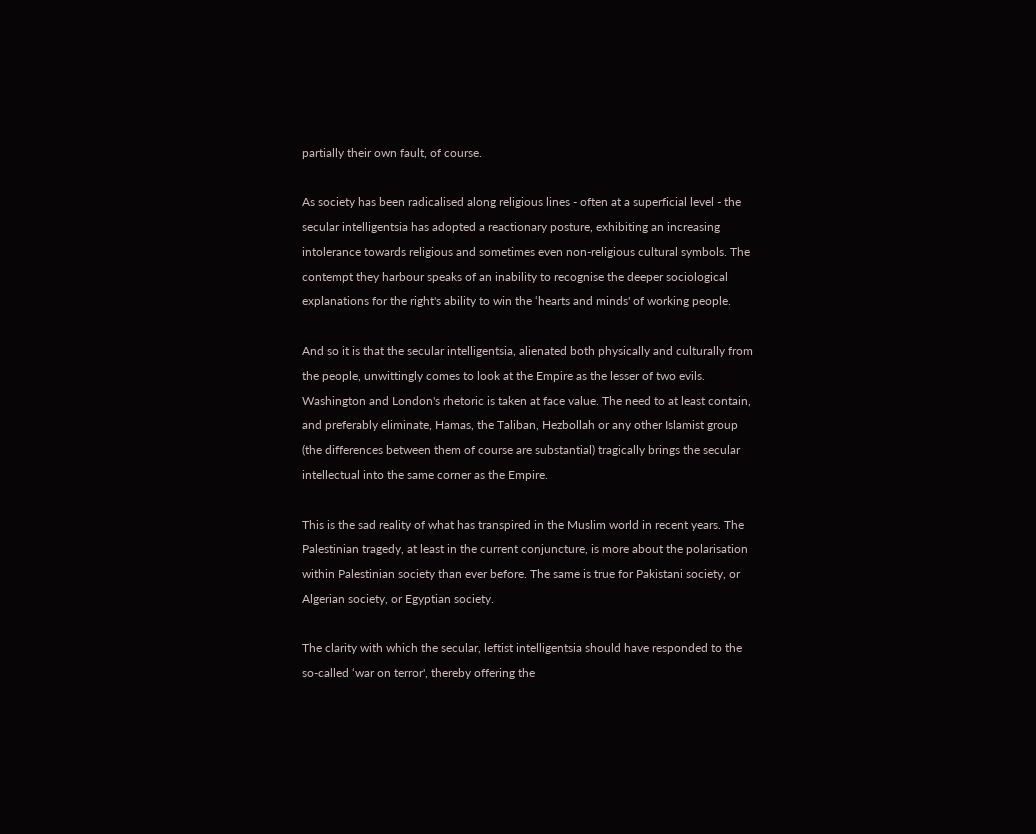partially their own fault, of course.

As society has been radicalised along religious lines - often at a superficial level - the secular intelligentsia has adopted a reactionary posture, exhibiting an increasing intolerance towards religious and sometimes even non-religious cultural symbols. The contempt they harbour speaks of an inability to recognise the deeper sociological explanations for the right's ability to win the ‘hearts and minds' of working people.

And so it is that the secular intelligentsia, alienated both physically and culturally from the people, unwittingly comes to look at the Empire as the lesser of two evils. Washington and London's rhetoric is taken at face value. The need to at least contain, and preferably eliminate, Hamas, the Taliban, Hezbollah or any other Islamist group (the differences between them of course are substantial) tragically brings the secular intellectual into the same corner as the Empire.

This is the sad reality of what has transpired in the Muslim world in recent years. The Palestinian tragedy, at least in the current conjuncture, is more about the polarisation within Palestinian society than ever before. The same is true for Pakistani society, or Algerian society, or Egyptian society.

The clarity with which the secular, leftist intelligentsia should have responded to the so-called ‘war on terror', thereby offering the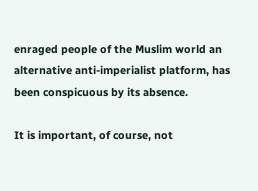enraged people of the Muslim world an alternative anti-imperialist platform, has been conspicuous by its absence.

It is important, of course, not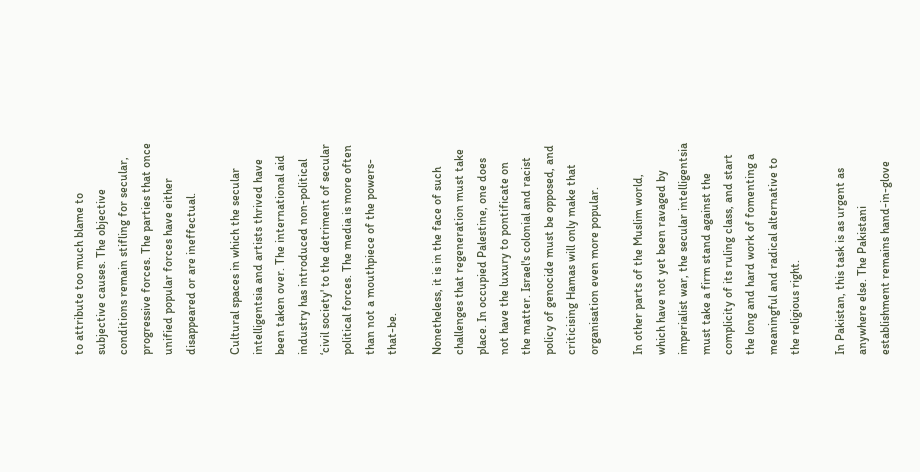to attribute too much blame to subjective causes. The objective conditions remain stifling for secular, progressive forces. The parties that once unified popular forces have either disappeared or are ineffectual.

Cultural spaces in which the secular intelligentsia and artists thrived have been taken over. The international aid industry has introduced non-political ‘civil society' to the detriment of secular political forces. The media is more often than not a mouthpiece of the powers-that-be.

Nonetheless, it is in the face of such challenges that regeneration must take place. In occupied Palestine, one does not have the luxury to pontificate on the matter. Israel's colonial and racist policy of genocide must be opposed, and criticising Hamas will only make that organisation even more popular.

In other parts of the Muslim world, which have not yet been ravaged by imperialist war, the secular intelligentsia must take a firm stand against the complicity of its ruling class, and start the long and hard work of fomenting a meaningful and radical alternative to the religious right.

In Pakistan, this task is as urgent as anywhere else. The Pakistani establishment remains hand-in-glove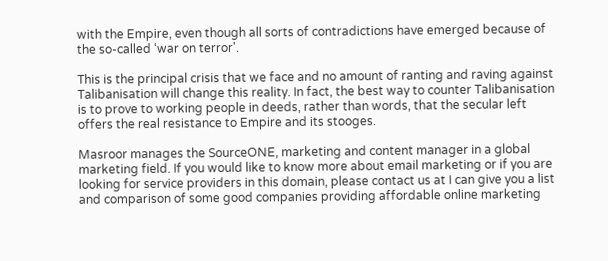with the Empire, even though all sorts of contradictions have emerged because of the so-called ‘war on terror'.

This is the principal crisis that we face and no amount of ranting and raving against Talibanisation will change this reality. In fact, the best way to counter Talibanisation is to prove to working people in deeds, rather than words, that the secular left offers the real resistance to Empire and its stooges.

Masroor manages the SourceONE, marketing and content manager in a global marketing field. If you would like to know more about email marketing or if you are looking for service providers in this domain, please contact us at I can give you a list and comparison of some good companies providing affordable online marketing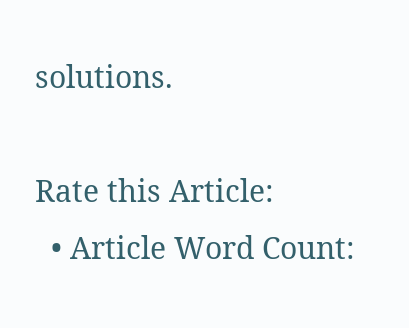solutions.

Rate this Article:
  • Article Word Count: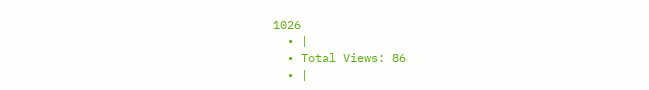1026
  • |
  • Total Views: 86
  • |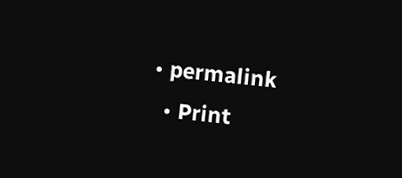• permalink
  • Print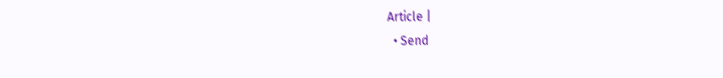Article |
  • Send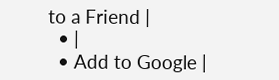to a Friend |
  • |
  • Add to Google |